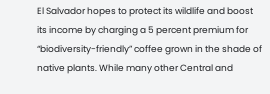El Salvador hopes to protect its wildlife and boost its income by charging a 5 percent premium for “biodiversity-friendly” coffee grown in the shade of native plants. While many other Central and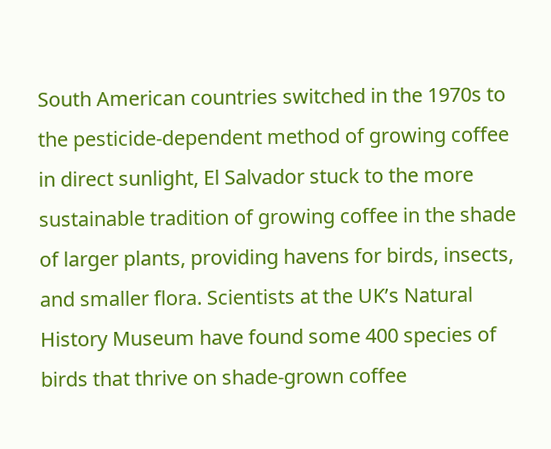South American countries switched in the 1970s to the pesticide-dependent method of growing coffee in direct sunlight, El Salvador stuck to the more sustainable tradition of growing coffee in the shade of larger plants, providing havens for birds, insects, and smaller flora. Scientists at the UK’s Natural History Museum have found some 400 species of birds that thrive on shade-grown coffee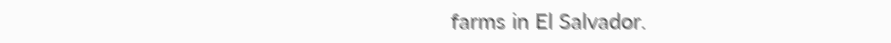farms in El Salvador.